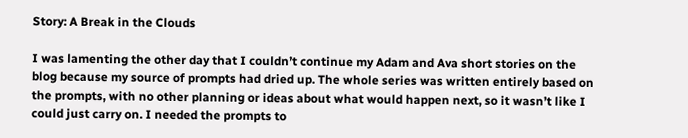Story: A Break in the Clouds

I was lamenting the other day that I couldn’t continue my Adam and Ava short stories on the blog because my source of prompts had dried up. The whole series was written entirely based on the prompts, with no other planning or ideas about what would happen next, so it wasn’t like I could just carry on. I needed the prompts to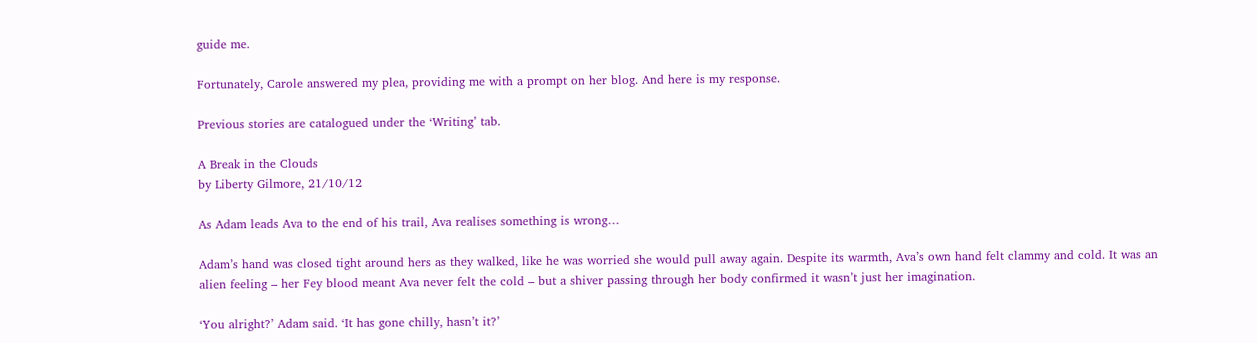guide me.

Fortunately, Carole answered my plea, providing me with a prompt on her blog. And here is my response.

Previous stories are catalogued under the ‘Writing’ tab.

A Break in the Clouds
by Liberty Gilmore, 21/10/12

As Adam leads Ava to the end of his trail, Ava realises something is wrong…

Adam’s hand was closed tight around hers as they walked, like he was worried she would pull away again. Despite its warmth, Ava’s own hand felt clammy and cold. It was an alien feeling – her Fey blood meant Ava never felt the cold – but a shiver passing through her body confirmed it wasn’t just her imagination.

‘You alright?’ Adam said. ‘It has gone chilly, hasn’t it?’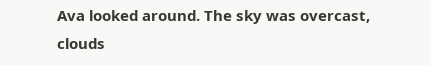Ava looked around. The sky was overcast, clouds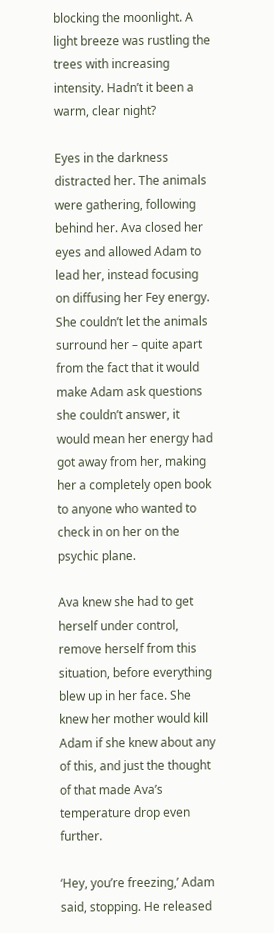blocking the moonlight. A light breeze was rustling the trees with increasing intensity. Hadn’t it been a warm, clear night?

Eyes in the darkness distracted her. The animals were gathering, following behind her. Ava closed her eyes and allowed Adam to lead her, instead focusing on diffusing her Fey energy. She couldn’t let the animals surround her – quite apart from the fact that it would make Adam ask questions she couldn’t answer, it would mean her energy had got away from her, making her a completely open book to anyone who wanted to check in on her on the psychic plane.

Ava knew she had to get herself under control, remove herself from this situation, before everything blew up in her face. She knew her mother would kill Adam if she knew about any of this, and just the thought of that made Ava’s temperature drop even further.

‘Hey, you’re freezing,’ Adam said, stopping. He released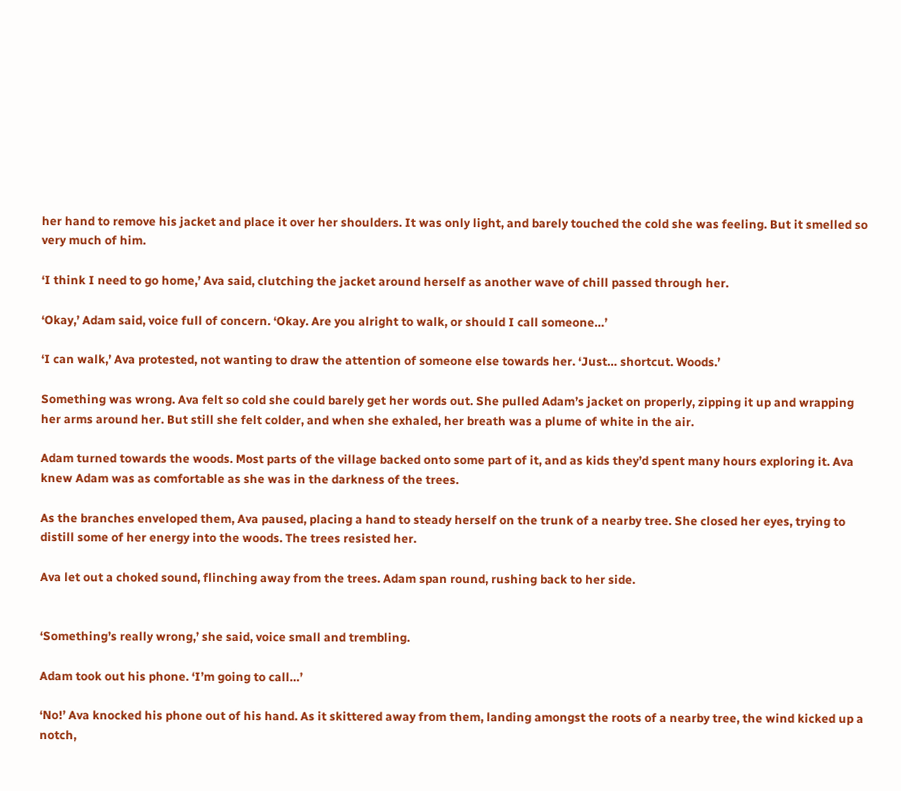her hand to remove his jacket and place it over her shoulders. It was only light, and barely touched the cold she was feeling. But it smelled so very much of him.

‘I think I need to go home,’ Ava said, clutching the jacket around herself as another wave of chill passed through her.

‘Okay,’ Adam said, voice full of concern. ‘Okay. Are you alright to walk, or should I call someone…’

‘I can walk,’ Ava protested, not wanting to draw the attention of someone else towards her. ‘Just… shortcut. Woods.’

Something was wrong. Ava felt so cold she could barely get her words out. She pulled Adam’s jacket on properly, zipping it up and wrapping her arms around her. But still she felt colder, and when she exhaled, her breath was a plume of white in the air.

Adam turned towards the woods. Most parts of the village backed onto some part of it, and as kids they’d spent many hours exploring it. Ava knew Adam was as comfortable as she was in the darkness of the trees.

As the branches enveloped them, Ava paused, placing a hand to steady herself on the trunk of a nearby tree. She closed her eyes, trying to distill some of her energy into the woods. The trees resisted her.

Ava let out a choked sound, flinching away from the trees. Adam span round, rushing back to her side.


‘Something’s really wrong,’ she said, voice small and trembling.

Adam took out his phone. ‘I’m going to call…’

‘No!’ Ava knocked his phone out of his hand. As it skittered away from them, landing amongst the roots of a nearby tree, the wind kicked up a notch,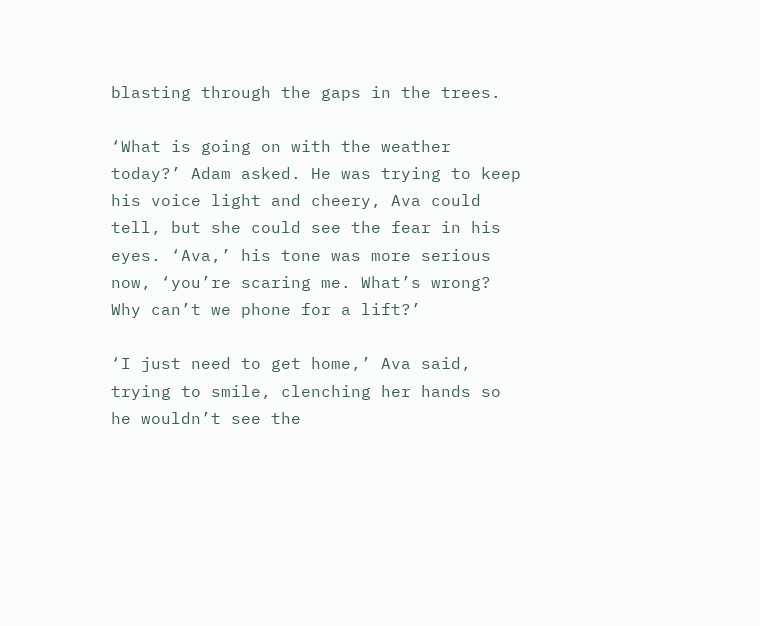blasting through the gaps in the trees.

‘What is going on with the weather today?’ Adam asked. He was trying to keep his voice light and cheery, Ava could tell, but she could see the fear in his eyes. ‘Ava,’ his tone was more serious now, ‘you’re scaring me. What’s wrong? Why can’t we phone for a lift?’

‘I just need to get home,’ Ava said, trying to smile, clenching her hands so he wouldn’t see the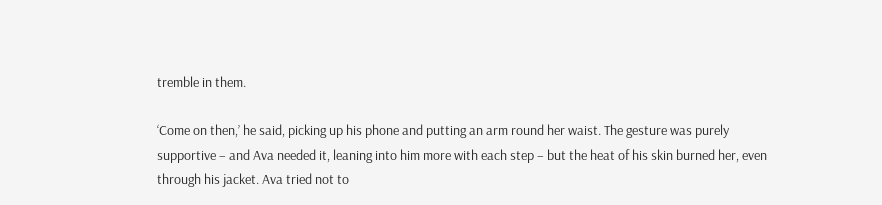tremble in them.

‘Come on then,’ he said, picking up his phone and putting an arm round her waist. The gesture was purely supportive – and Ava needed it, leaning into him more with each step – but the heat of his skin burned her, even through his jacket. Ava tried not to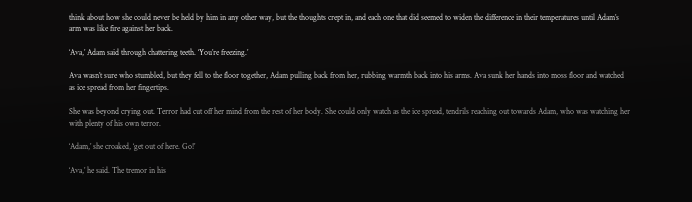think about how she could never be held by him in any other way, but the thoughts crept in, and each one that did seemed to widen the difference in their temperatures until Adam’s arm was like fire against her back.

‘Ava,’ Adam said through chattering teeth. ‘You’re freezing.’

Ava wasn’t sure who stumbled, but they fell to the floor together, Adam pulling back from her, rubbing warmth back into his arms. Ava sunk her hands into moss floor and watched as ice spread from her fingertips.

She was beyond crying out. Terror had cut off her mind from the rest of her body. She could only watch as the ice spread, tendrils reaching out towards Adam, who was watching her with plenty of his own terror.

‘Adam,’ she croaked, ‘get out of here. Go!’

‘Ava,’ he said. The tremor in his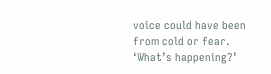voice could have been from cold or fear. ‘What’s happening?’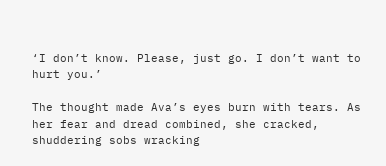‘I don’t know. Please, just go. I don’t want to hurt you.’

The thought made Ava’s eyes burn with tears. As her fear and dread combined, she cracked, shuddering sobs wracking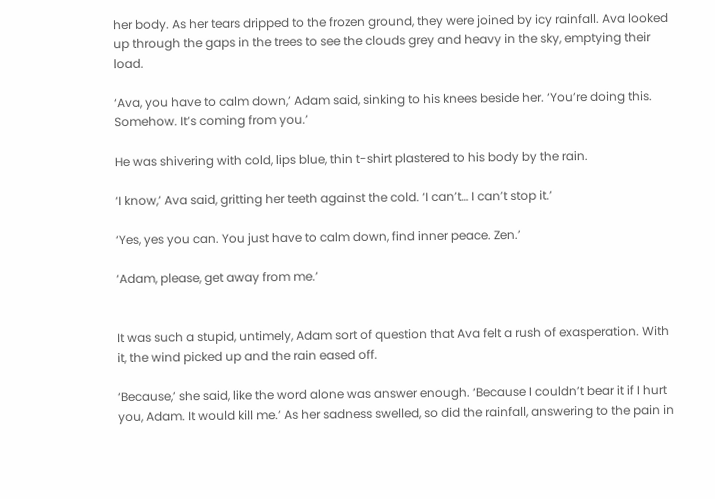her body. As her tears dripped to the frozen ground, they were joined by icy rainfall. Ava looked up through the gaps in the trees to see the clouds grey and heavy in the sky, emptying their load.

‘Ava, you have to calm down,’ Adam said, sinking to his knees beside her. ‘You’re doing this. Somehow. It’s coming from you.’

He was shivering with cold, lips blue, thin t-shirt plastered to his body by the rain.

‘I know,’ Ava said, gritting her teeth against the cold. ‘I can’t… I can’t stop it.’

‘Yes, yes you can. You just have to calm down, find inner peace. Zen.’

‘Adam, please, get away from me.’


It was such a stupid, untimely, Adam sort of question that Ava felt a rush of exasperation. With it, the wind picked up and the rain eased off.

‘Because,’ she said, like the word alone was answer enough. ‘Because I couldn’t bear it if I hurt you, Adam. It would kill me.’ As her sadness swelled, so did the rainfall, answering to the pain in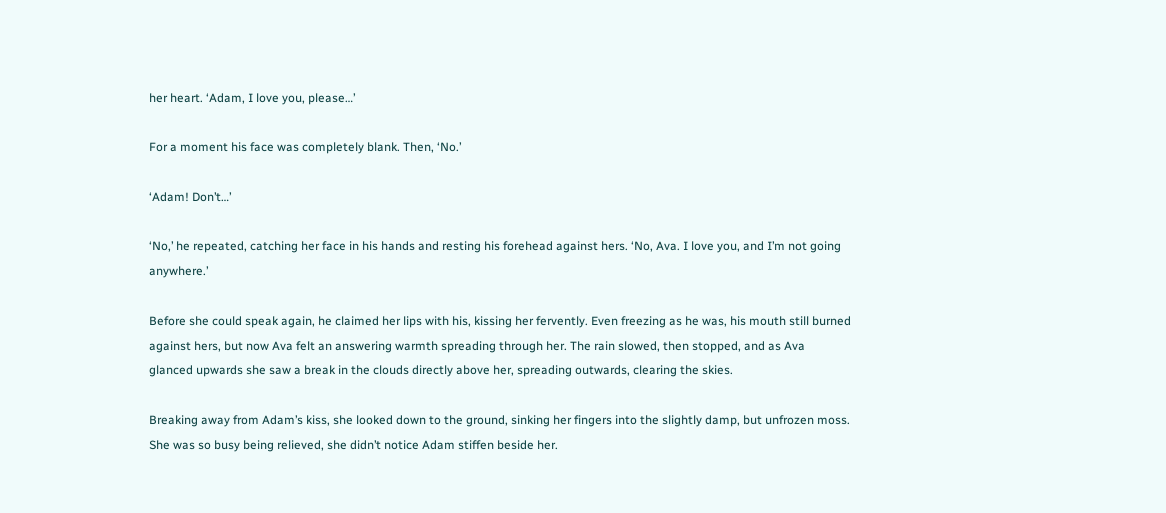her heart. ‘Adam, I love you, please…’

For a moment his face was completely blank. Then, ‘No.’

‘Adam! Don’t…’

‘No,’ he repeated, catching her face in his hands and resting his forehead against hers. ‘No, Ava. I love you, and I’m not going anywhere.’

Before she could speak again, he claimed her lips with his, kissing her fervently. Even freezing as he was, his mouth still burned against hers, but now Ava felt an answering warmth spreading through her. The rain slowed, then stopped, and as Ava glanced upwards she saw a break in the clouds directly above her, spreading outwards, clearing the skies.

Breaking away from Adam’s kiss, she looked down to the ground, sinking her fingers into the slightly damp, but unfrozen moss. She was so busy being relieved, she didn’t notice Adam stiffen beside her.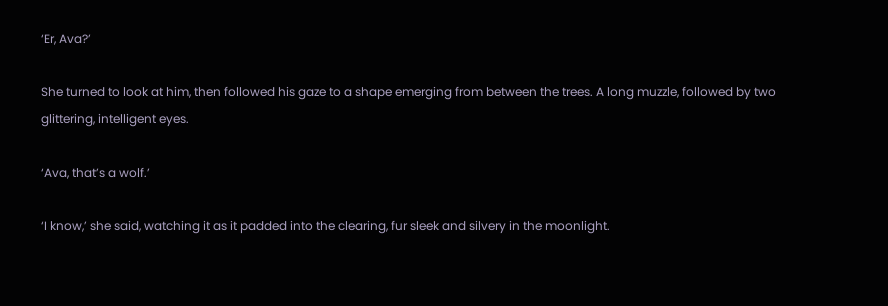‘Er, Ava?’

She turned to look at him, then followed his gaze to a shape emerging from between the trees. A long muzzle, followed by two glittering, intelligent eyes.

‘Ava, that’s a wolf.’

‘I know,’ she said, watching it as it padded into the clearing, fur sleek and silvery in the moonlight.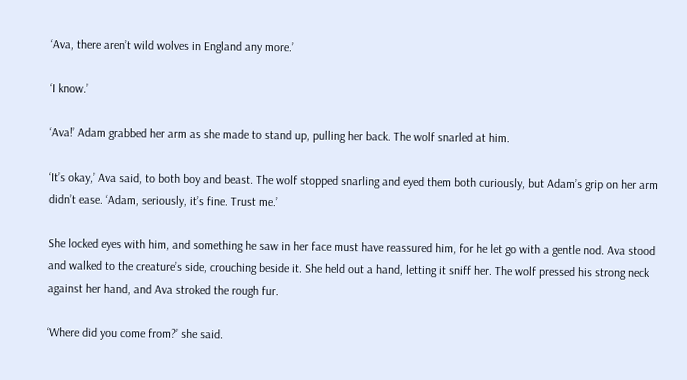‘Ava, there aren’t wild wolves in England any more.’

‘I know.’

‘Ava!’ Adam grabbed her arm as she made to stand up, pulling her back. The wolf snarled at him.

‘It’s okay,’ Ava said, to both boy and beast. The wolf stopped snarling and eyed them both curiously, but Adam’s grip on her arm didn’t ease. ‘Adam, seriously, it’s fine. Trust me.’

She locked eyes with him, and something he saw in her face must have reassured him, for he let go with a gentle nod. Ava stood and walked to the creature’s side, crouching beside it. She held out a hand, letting it sniff her. The wolf pressed his strong neck against her hand, and Ava stroked the rough fur.

‘Where did you come from?’ she said.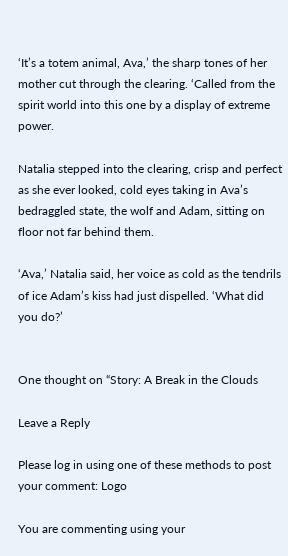‘It’s a totem animal, Ava,’ the sharp tones of her mother cut through the clearing. ‘Called from the spirit world into this one by a display of extreme power.

Natalia stepped into the clearing, crisp and perfect as she ever looked, cold eyes taking in Ava’s bedraggled state, the wolf and Adam, sitting on floor not far behind them.

‘Ava,’ Natalia said, her voice as cold as the tendrils of ice Adam’s kiss had just dispelled. ‘What did you do?’


One thought on “Story: A Break in the Clouds

Leave a Reply

Please log in using one of these methods to post your comment: Logo

You are commenting using your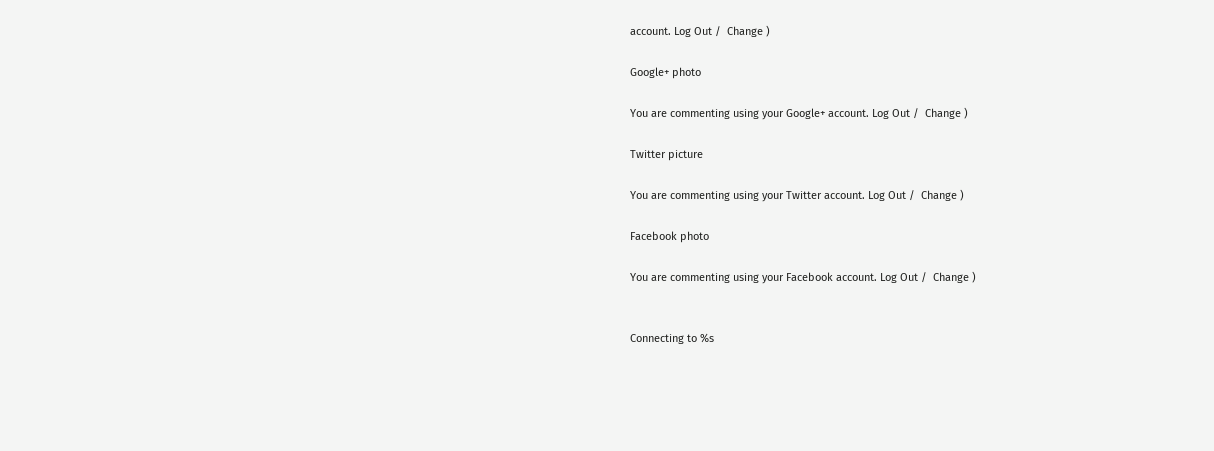account. Log Out /  Change )

Google+ photo

You are commenting using your Google+ account. Log Out /  Change )

Twitter picture

You are commenting using your Twitter account. Log Out /  Change )

Facebook photo

You are commenting using your Facebook account. Log Out /  Change )


Connecting to %s